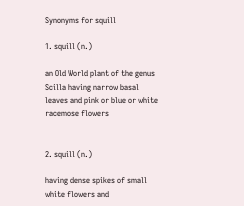Synonyms for squill

1. squill (n.)

an Old World plant of the genus Scilla having narrow basal leaves and pink or blue or white racemose flowers


2. squill (n.)

having dense spikes of small white flowers and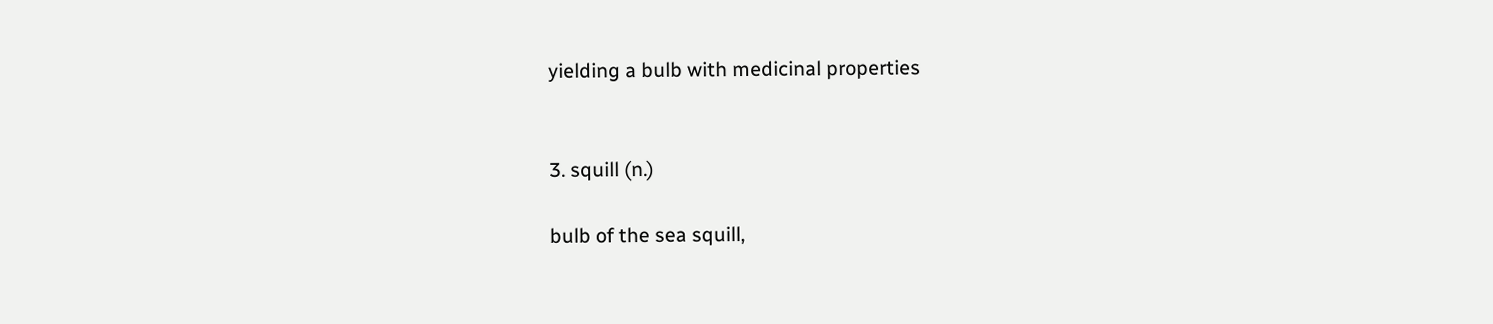yielding a bulb with medicinal properties


3. squill (n.)

bulb of the sea squill,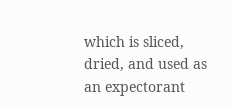which is sliced, dried, and used as an expectorant